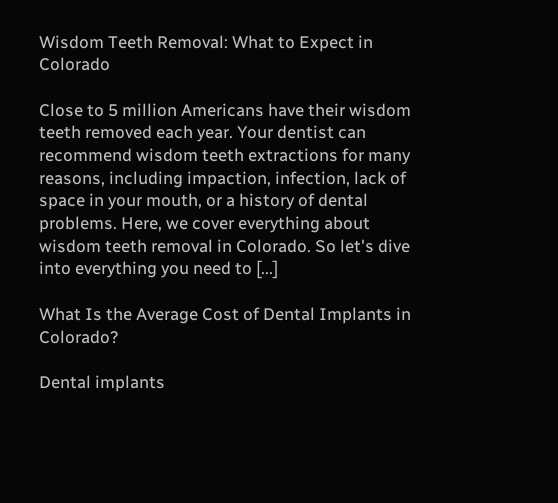Wisdom Teeth Removal: What to Expect in Colorado

Close to 5 million Americans have their wisdom teeth removed each year. Your dentist can recommend wisdom teeth extractions for many reasons, including impaction, infection, lack of space in your mouth, or a history of dental problems. Here, we cover everything about wisdom teeth removal in Colorado. So let's dive into everything you need to [...]

What Is the Average Cost of Dental Implants in Colorado?

Dental implants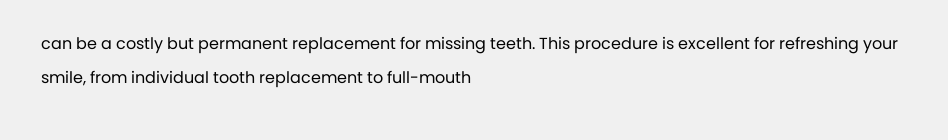can be a costly but permanent replacement for missing teeth. This procedure is excellent for refreshing your smile, from individual tooth replacement to full-mouth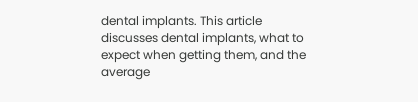dental implants. This article discusses dental implants, what to expect when getting them, and the average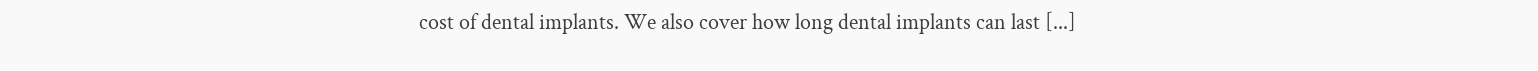cost of dental implants. We also cover how long dental implants can last [...]